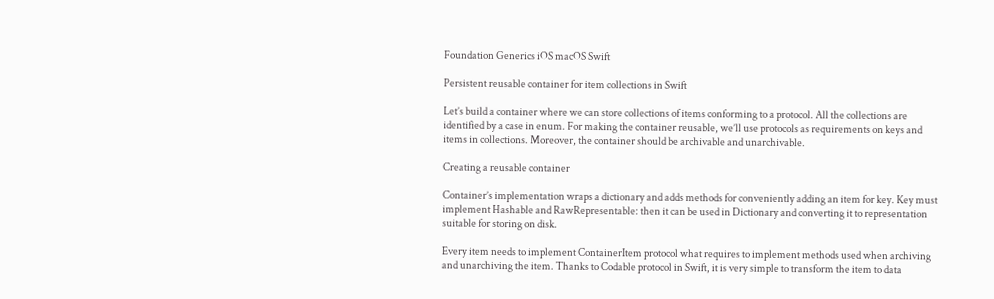Foundation Generics iOS macOS Swift

Persistent reusable container for item collections in Swift

Let’s build a container where we can store collections of items conforming to a protocol. All the collections are identified by a case in enum. For making the container reusable, we’ll use protocols as requirements on keys and items in collections. Moreover, the container should be archivable and unarchivable.

Creating a reusable container

Container’s implementation wraps a dictionary and adds methods for conveniently adding an item for key. Key must implement Hashable and RawRepresentable: then it can be used in Dictionary and converting it to representation suitable for storing on disk.

Every item needs to implement ContainerItem protocol what requires to implement methods used when archiving and unarchiving the item. Thanks to Codable protocol in Swift, it is very simple to transform the item to data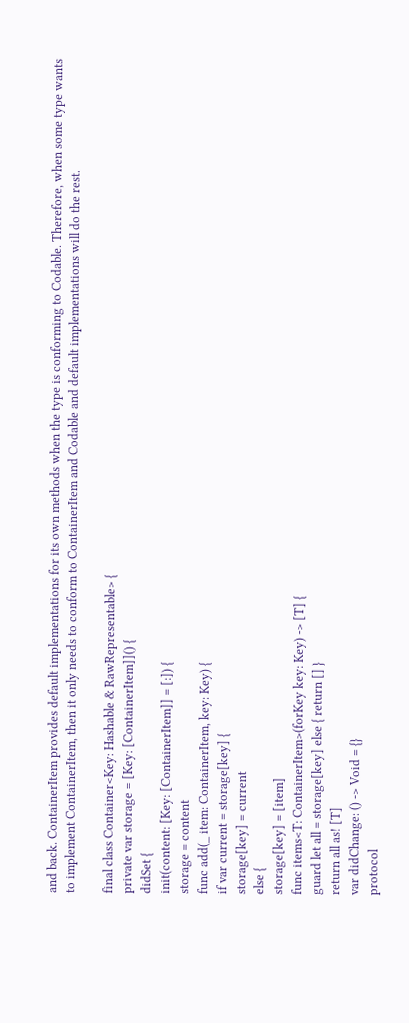and back. ContainerItem provides default implementations for its own methods when the type is conforming to Codable. Therefore, when some type wants to implement ContainerItem, then it only needs to conform to ContainerItem and Codable and default implementations will do the rest.

final class Container<Key: Hashable & RawRepresentable> {
private var storage = [Key: [ContainerItem]]() {
didSet {
init(content: [Key: [ContainerItem]] = [:]) {
storage = content
func add(_ item: ContainerItem, key: Key) {
if var current = storage[key] {
storage[key] = current
else {
storage[key] = [item]
func items<T: ContainerItem>(forKey key: Key) -> [T] {
guard let all = storage[key] else { return [] }
return all as! [T]
var didChange: () -> Void = {}
protocol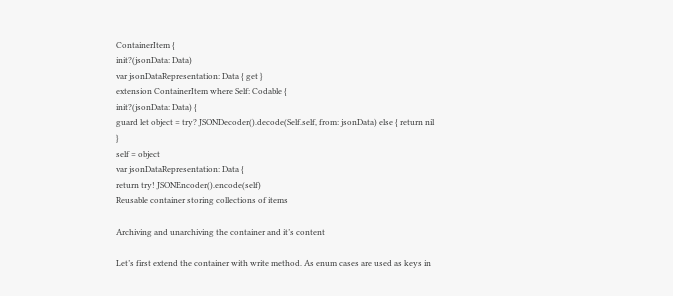ContainerItem {
init?(jsonData: Data)
var jsonDataRepresentation: Data { get }
extension ContainerItem where Self: Codable {
init?(jsonData: Data) {
guard let object = try? JSONDecoder().decode(Self.self, from: jsonData) else { return nil }
self = object
var jsonDataRepresentation: Data {
return try! JSONEncoder().encode(self)
Reusable container storing collections of items

Archiving and unarchiving the container and it’s content

Let’s first extend the container with write method. As enum cases are used as keys in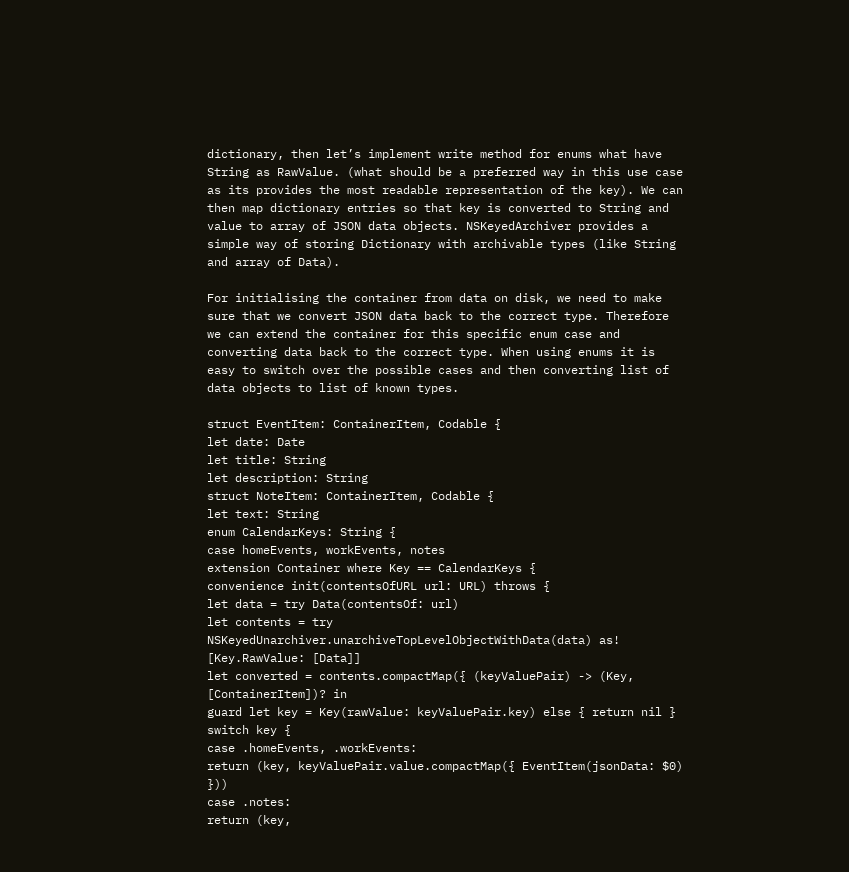dictionary, then let’s implement write method for enums what have String as RawValue. (what should be a preferred way in this use case as its provides the most readable representation of the key). We can then map dictionary entries so that key is converted to String and value to array of JSON data objects. NSKeyedArchiver provides a simple way of storing Dictionary with archivable types (like String and array of Data).

For initialising the container from data on disk, we need to make sure that we convert JSON data back to the correct type. Therefore we can extend the container for this specific enum case and converting data back to the correct type. When using enums it is easy to switch over the possible cases and then converting list of data objects to list of known types.

struct EventItem: ContainerItem, Codable {
let date: Date
let title: String
let description: String
struct NoteItem: ContainerItem, Codable {
let text: String
enum CalendarKeys: String {
case homeEvents, workEvents, notes
extension Container where Key == CalendarKeys {
convenience init(contentsOfURL url: URL) throws {
let data = try Data(contentsOf: url)
let contents = try NSKeyedUnarchiver.unarchiveTopLevelObjectWithData(data) as! [Key.RawValue: [Data]]
let converted = contents.compactMap({ (keyValuePair) -> (Key, [ContainerItem])? in
guard let key = Key(rawValue: keyValuePair.key) else { return nil }
switch key {
case .homeEvents, .workEvents:
return (key, keyValuePair.value.compactMap({ EventItem(jsonData: $0) }))
case .notes:
return (key,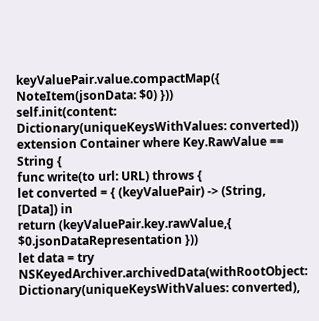keyValuePair.value.compactMap({ NoteItem(jsonData: $0) }))
self.init(content: Dictionary(uniqueKeysWithValues: converted))
extension Container where Key.RawValue == String {
func write(to url: URL) throws {
let converted = { (keyValuePair) -> (String, [Data]) in
return (keyValuePair.key.rawValue,{ $0.jsonDataRepresentation }))
let data = try NSKeyedArchiver.archivedData(withRootObject: Dictionary(uniqueKeysWithValues: converted),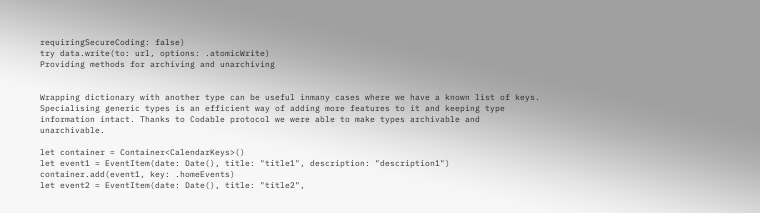requiringSecureCoding: false)
try data.write(to: url, options: .atomicWrite)
Providing methods for archiving and unarchiving


Wrapping dictionary with another type can be useful inmany cases where we have a known list of keys. Specialising generic types is an efficient way of adding more features to it and keeping type information intact. Thanks to Codable protocol we were able to make types archivable and unarchivable.

let container = Container<CalendarKeys>()
let event1 = EventItem(date: Date(), title: "title1", description: "description1")
container.add(event1, key: .homeEvents)
let event2 = EventItem(date: Date(), title: "title2",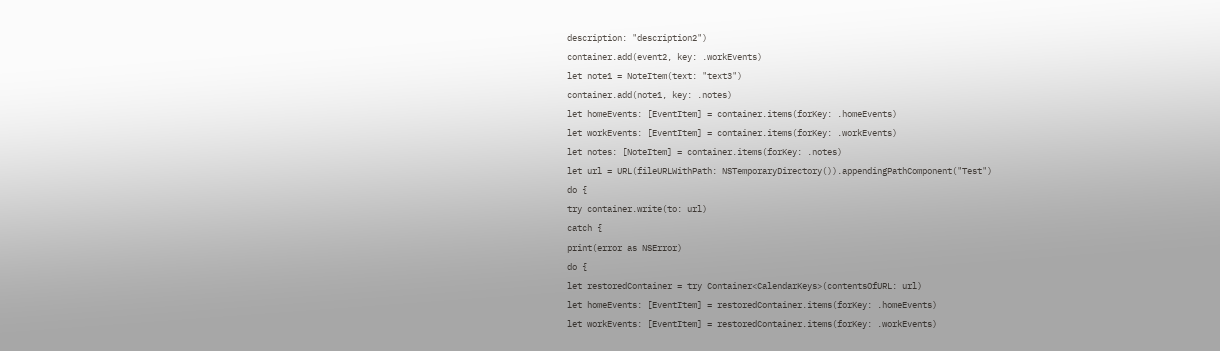description: "description2")
container.add(event2, key: .workEvents)
let note1 = NoteItem(text: "text3")
container.add(note1, key: .notes)
let homeEvents: [EventItem] = container.items(forKey: .homeEvents)
let workEvents: [EventItem] = container.items(forKey: .workEvents)
let notes: [NoteItem] = container.items(forKey: .notes)
let url = URL(fileURLWithPath: NSTemporaryDirectory()).appendingPathComponent("Test")
do {
try container.write(to: url)
catch {
print(error as NSError)
do {
let restoredContainer = try Container<CalendarKeys>(contentsOfURL: url)
let homeEvents: [EventItem] = restoredContainer.items(forKey: .homeEvents)
let workEvents: [EventItem] = restoredContainer.items(forKey: .workEvents)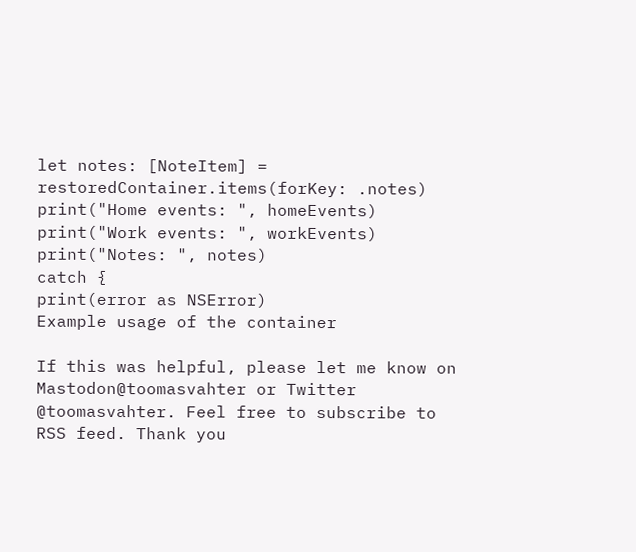let notes: [NoteItem] = restoredContainer.items(forKey: .notes)
print("Home events: ", homeEvents)
print("Work events: ", workEvents)
print("Notes: ", notes)
catch {
print(error as NSError)
Example usage of the container

If this was helpful, please let me know on Mastodon@toomasvahter or Twitter @toomasvahter. Feel free to subscribe to RSS feed. Thank you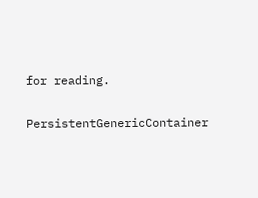for reading.


PersistentGenericContainer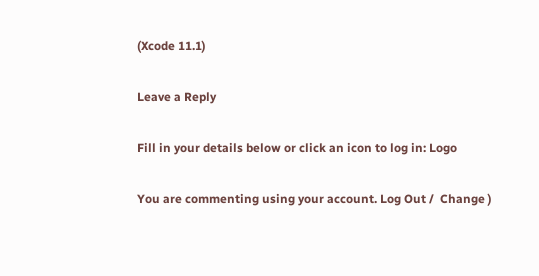(Xcode 11.1)

Leave a Reply

Fill in your details below or click an icon to log in: Logo

You are commenting using your account. Log Out /  Change )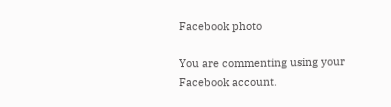Facebook photo

You are commenting using your Facebook account.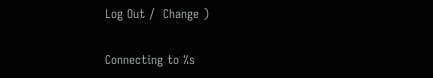Log Out /  Change )

Connecting to %s